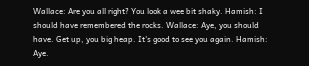Wallace: Are you all right? You look a wee bit shaky. Hamish: I should have remembered the rocks. Wallace: Aye, you should have. Get up, you big heap. It's good to see you again. Hamish: Aye.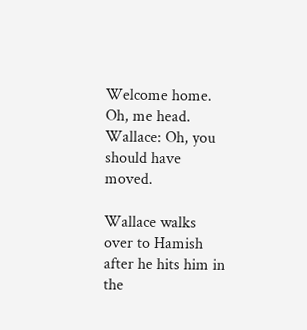Welcome home. Oh, me head. Wallace: Oh, you should have moved.

Wallace walks over to Hamish after he hits him in the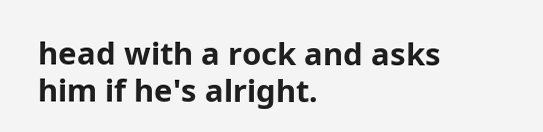head with a rock and asks him if he's alright.